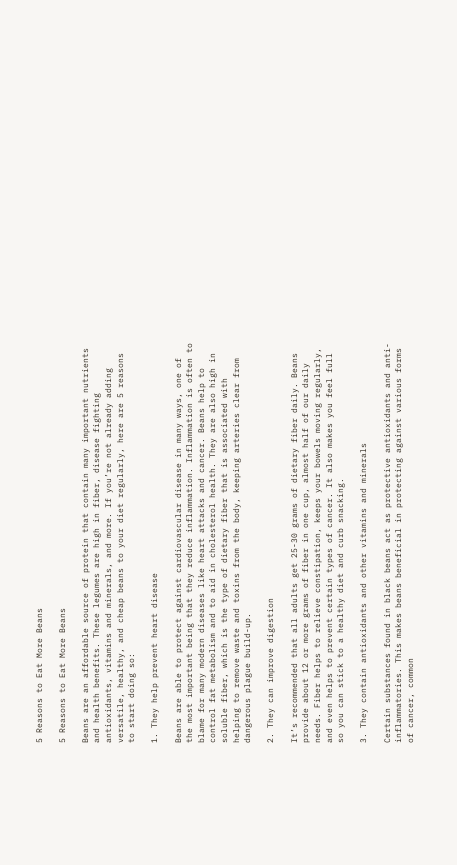5 Reasons to Eat More Beans

5 Reasons to Eat More Beans

Beans are an affordable source of protein that contain many important nutrients and health benefits. These legumes are high in fiber, disease fighting antioxidants, vitamins and minerals, and more. If you’re not already adding versatile, healthy, and cheap beans to your diet regularly, here are 5 reasons to start doing so:

1. They help prevent heart disease

Beans are able to protect against cardiovascular disease in many ways, one of the most important being that they reduce inflammation. Inflammation is often to blame for many modern diseases like heart attacks and cancer. Beans help to control fat metabolism and to aid in cholesterol health. They are also high in soluble fiber, which is the type of dietary fiber that is associated with helping to remove waste and toxins from the body, keeping arteries clear from dangerous plague build-up.

2. They can improve digestion

It’s recommended that all adults get 25-30 grams of dietary fiber daily. Beans provide about 12 or more grams of fiber in one cup, almost half of our daily needs. Fiber helps to relieve constipation, keeps your bowels moving regularly, and even helps to prevent certain types of cancer. It also makes you feel full so you can stick to a healthy diet and curb snacking.

3. They contain antioxidants and other vitamins and minerals

Certain substances found in black beans act as protective antioxidants and anti-inflammatories. This makes beans beneficial in protecting against various forms of cancer, common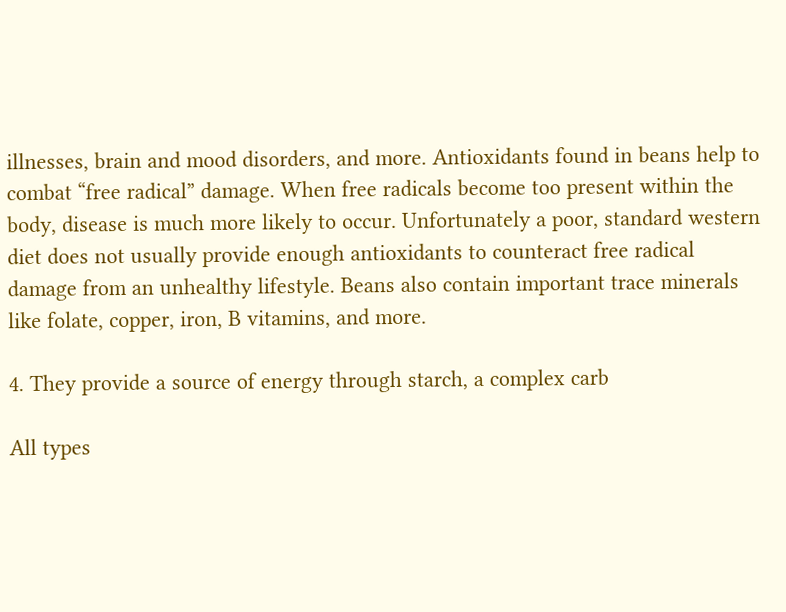illnesses, brain and mood disorders, and more. Antioxidants found in beans help to combat “free radical” damage. When free radicals become too present within the body, disease is much more likely to occur. Unfortunately a poor, standard western diet does not usually provide enough antioxidants to counteract free radical damage from an unhealthy lifestyle. Beans also contain important trace minerals like folate, copper, iron, B vitamins, and more.

4. They provide a source of energy through starch, a complex carb

All types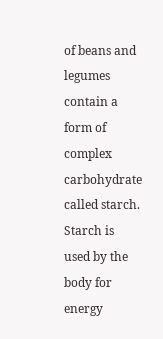of beans and legumes contain a form of complex carbohydrate called starch. Starch is used by the body for energy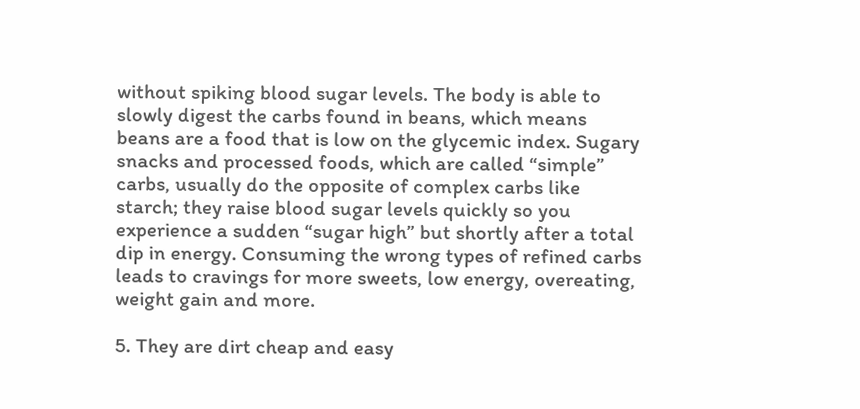without spiking blood sugar levels. The body is able to slowly digest the carbs found in beans, which means beans are a food that is low on the glycemic index. Sugary snacks and processed foods, which are called “simple” carbs, usually do the opposite of complex carbs like starch; they raise blood sugar levels quickly so you experience a sudden “sugar high” but shortly after a total dip in energy. Consuming the wrong types of refined carbs leads to cravings for more sweets, low energy, overeating, weight gain and more.

5. They are dirt cheap and easy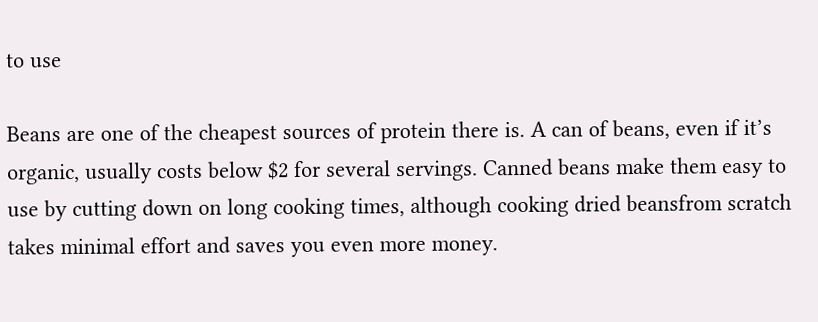to use

Beans are one of the cheapest sources of protein there is. A can of beans, even if it’s organic, usually costs below $2 for several servings. Canned beans make them easy to use by cutting down on long cooking times, although cooking dried beansfrom scratch takes minimal effort and saves you even more money.